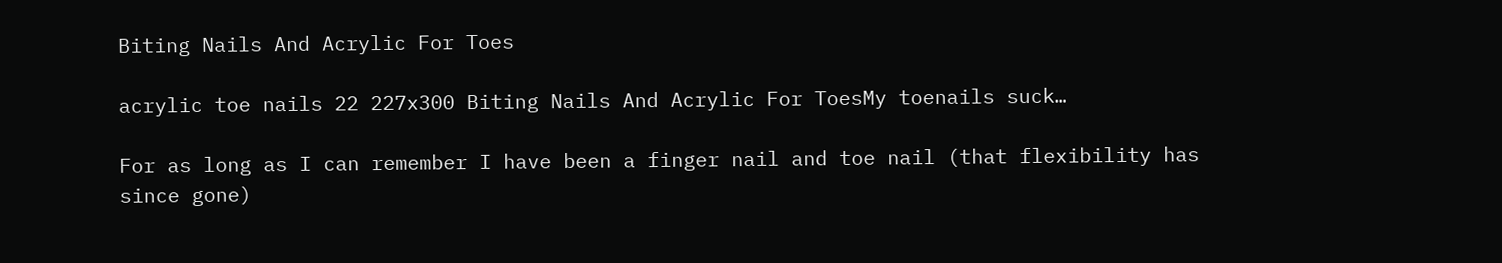Biting Nails And Acrylic For Toes

acrylic toe nails 22 227x300 Biting Nails And Acrylic For ToesMy toenails suck…

For as long as I can remember I have been a finger nail and toe nail (that flexibility has since gone)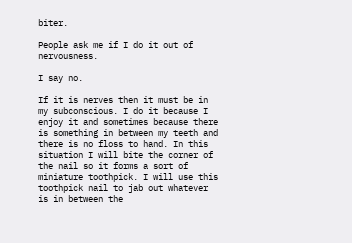biter.

People ask me if I do it out of nervousness.

I say no.

If it is nerves then it must be in my subconscious. I do it because I enjoy it and sometimes because there is something in between my teeth and there is no floss to hand. In this situation I will bite the corner of the nail so it forms a sort of miniature toothpick. I will use this toothpick nail to jab out whatever is in between the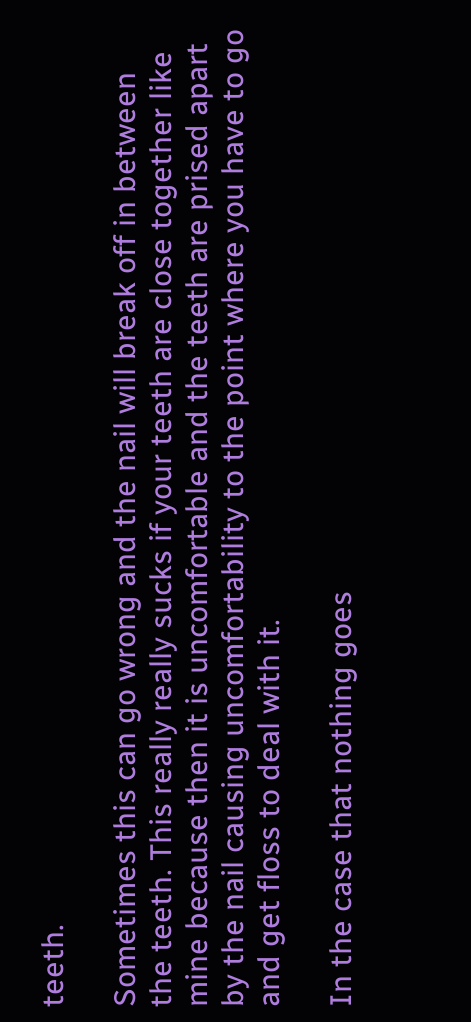teeth.

Sometimes this can go wrong and the nail will break off in between the teeth. This really really sucks if your teeth are close together like mine because then it is uncomfortable and the teeth are prised apart by the nail causing uncomfortability to the point where you have to go and get floss to deal with it.

In the case that nothing goes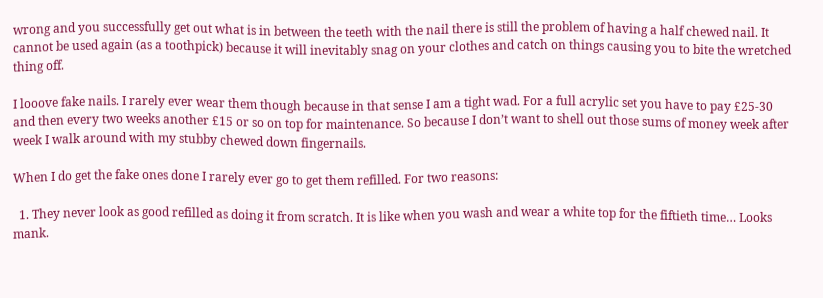wrong and you successfully get out what is in between the teeth with the nail there is still the problem of having a half chewed nail. It cannot be used again (as a toothpick) because it will inevitably snag on your clothes and catch on things causing you to bite the wretched thing off.

I looove fake nails. I rarely ever wear them though because in that sense I am a tight wad. For a full acrylic set you have to pay £25-30 and then every two weeks another £15 or so on top for maintenance. So because I don’t want to shell out those sums of money week after week I walk around with my stubby chewed down fingernails.

When I do get the fake ones done I rarely ever go to get them refilled. For two reasons:

  1. They never look as good refilled as doing it from scratch. It is like when you wash and wear a white top for the fiftieth time… Looks mank.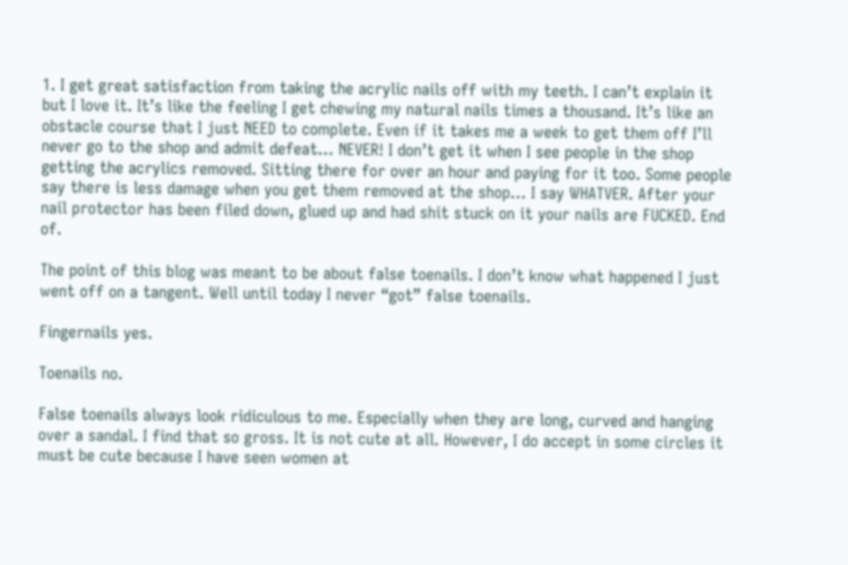1. I get great satisfaction from taking the acrylic nails off with my teeth. I can’t explain it but I love it. It’s like the feeling I get chewing my natural nails times a thousand. It’s like an obstacle course that I just NEED to complete. Even if it takes me a week to get them off I’ll never go to the shop and admit defeat… NEVER! I don’t get it when I see people in the shop getting the acrylics removed. Sitting there for over an hour and paying for it too. Some people say there is less damage when you get them removed at the shop… I say WHATVER. After your nail protector has been filed down, glued up and had shit stuck on it your nails are FUCKED. End of.

The point of this blog was meant to be about false toenails. I don’t know what happened I just went off on a tangent. Well until today I never “got” false toenails.

Fingernails yes.

Toenails no.

False toenails always look ridiculous to me. Especially when they are long, curved and hanging over a sandal. I find that so gross. It is not cute at all. However, I do accept in some circles it must be cute because I have seen women at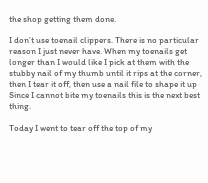the shop getting them done.

I don’t use toenail clippers. There is no particular reason I just never have. When my toenails get longer than I would like I pick at them with the stubby nail of my thumb until it rips at the corner, then I tear it off, then use a nail file to shape it up Since I cannot bite my toenails this is the next best thing.

Today I went to tear off the top of my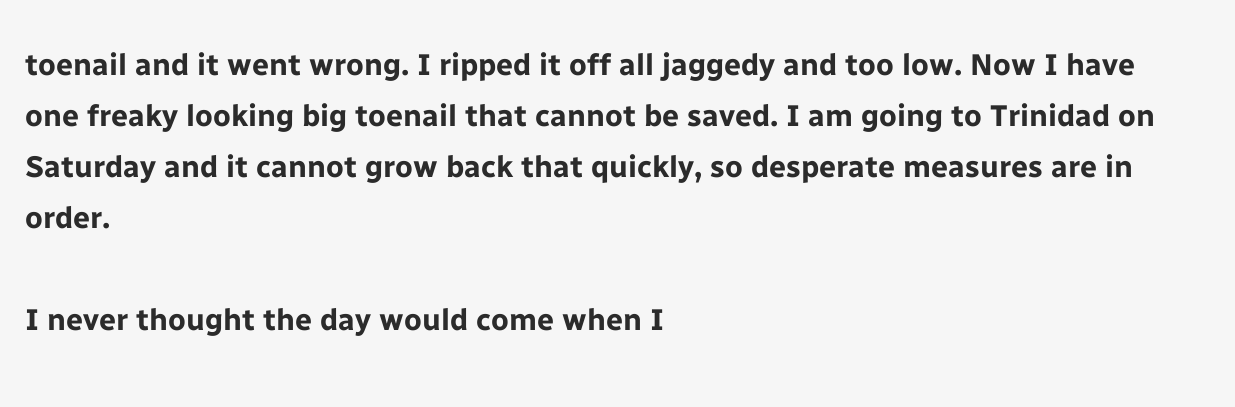toenail and it went wrong. I ripped it off all jaggedy and too low. Now I have one freaky looking big toenail that cannot be saved. I am going to Trinidad on Saturday and it cannot grow back that quickly, so desperate measures are in order.

I never thought the day would come when I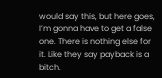would say this, but here goes, I’m gonna have to get a false one. There is nothing else for it. Like they say payback is a bitch.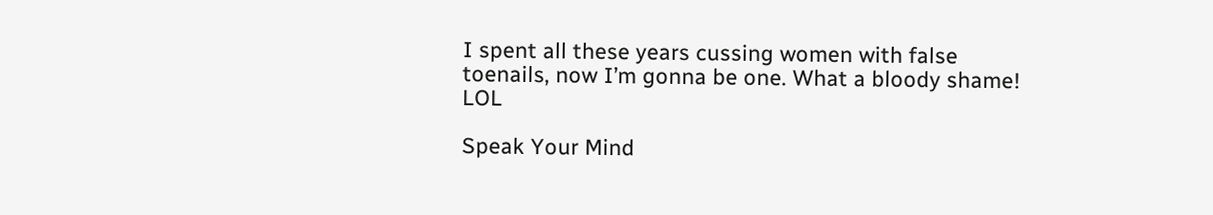I spent all these years cussing women with false toenails, now I’m gonna be one. What a bloody shame! LOL

Speak Your Mind